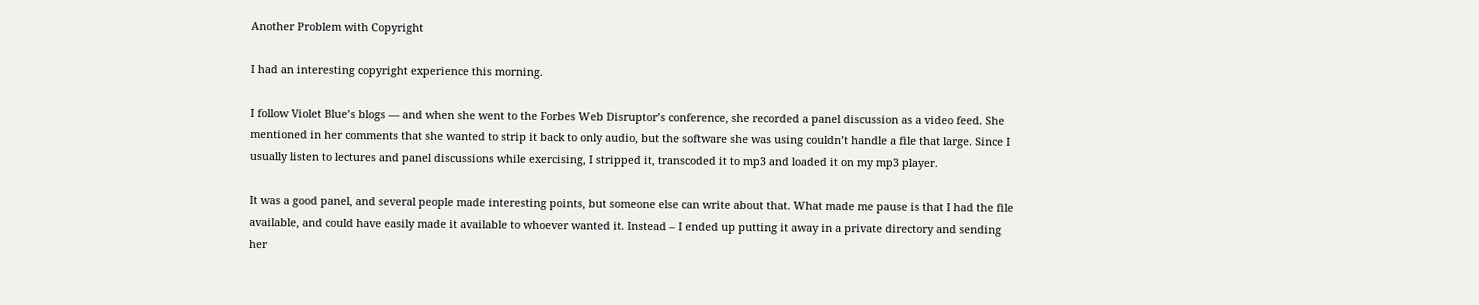Another Problem with Copyright

I had an interesting copyright experience this morning.

I follow Violet Blue’s blogs — and when she went to the Forbes Web Disruptor’s conference, she recorded a panel discussion as a video feed. She mentioned in her comments that she wanted to strip it back to only audio, but the software she was using couldn’t handle a file that large. Since I usually listen to lectures and panel discussions while exercising, I stripped it, transcoded it to mp3 and loaded it on my mp3 player.

It was a good panel, and several people made interesting points, but someone else can write about that. What made me pause is that I had the file available, and could have easily made it available to whoever wanted it. Instead – I ended up putting it away in a private directory and sending her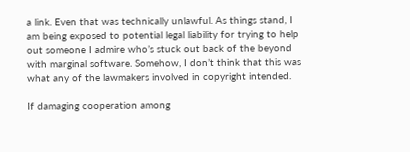a link. Even that was technically unlawful. As things stand, I am being exposed to potential legal liability for trying to help out someone I admire who’s stuck out back of the beyond with marginal software. Somehow, I don’t think that this was what any of the lawmakers involved in copyright intended.

If damaging cooperation among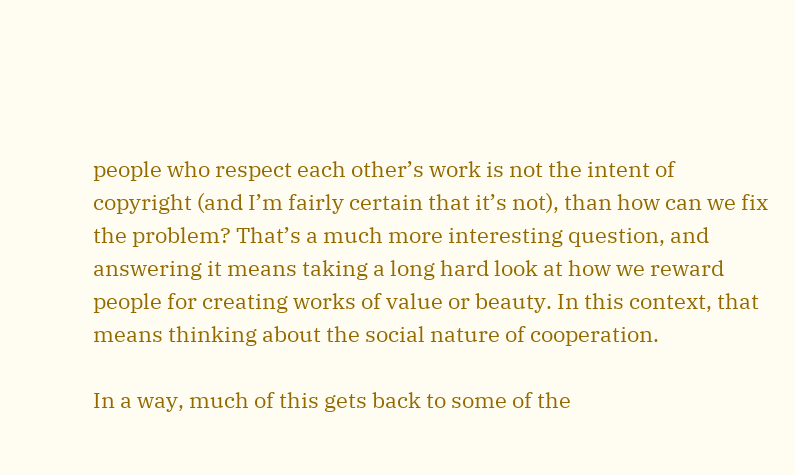people who respect each other’s work is not the intent of copyright (and I’m fairly certain that it’s not), than how can we fix the problem? That’s a much more interesting question, and answering it means taking a long hard look at how we reward people for creating works of value or beauty. In this context, that means thinking about the social nature of cooperation.

In a way, much of this gets back to some of the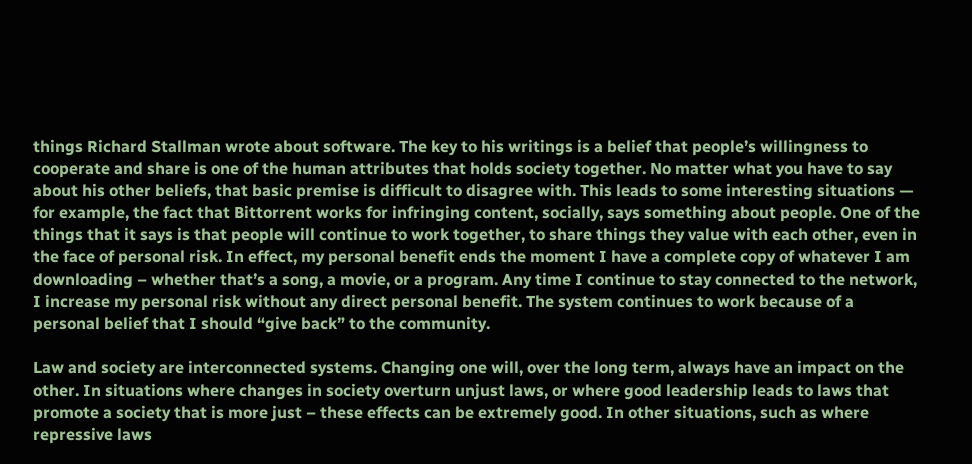things Richard Stallman wrote about software. The key to his writings is a belief that people’s willingness to cooperate and share is one of the human attributes that holds society together. No matter what you have to say about his other beliefs, that basic premise is difficult to disagree with. This leads to some interesting situations — for example, the fact that Bittorrent works for infringing content, socially, says something about people. One of the things that it says is that people will continue to work together, to share things they value with each other, even in the face of personal risk. In effect, my personal benefit ends the moment I have a complete copy of whatever I am downloading – whether that’s a song, a movie, or a program. Any time I continue to stay connected to the network, I increase my personal risk without any direct personal benefit. The system continues to work because of a personal belief that I should “give back” to the community.

Law and society are interconnected systems. Changing one will, over the long term, always have an impact on the other. In situations where changes in society overturn unjust laws, or where good leadership leads to laws that promote a society that is more just – these effects can be extremely good. In other situations, such as where repressive laws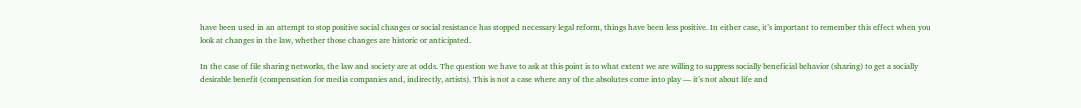have been used in an attempt to stop positive social changes or social resistance has stopped necessary legal reform, things have been less positive. In either case, it’s important to remember this effect when you look at changes in the law, whether those changes are historic or anticipated.

In the case of file sharing networks, the law and society are at odds. The question we have to ask at this point is to what extent we are willing to suppress socially beneficial behavior (sharing) to get a socially desirable benefit (compensation for media companies and, indirectly, artists). This is not a case where any of the absolutes come into play — it’s not about life and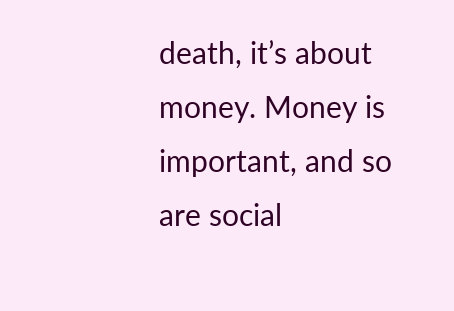death, it’s about money. Money is important, and so are social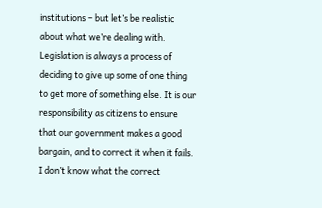institutions – but let’s be realistic about what we’re dealing with. Legislation is always a process of deciding to give up some of one thing to get more of something else. It is our responsibility as citizens to ensure that our government makes a good bargain, and to correct it when it fails. I don’t know what the correct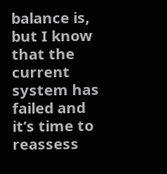balance is, but I know that the current system has failed and it’s time to reassess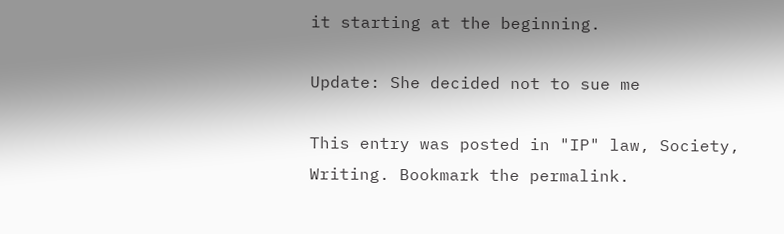it starting at the beginning.

Update: She decided not to sue me

This entry was posted in "IP" law, Society, Writing. Bookmark the permalink.